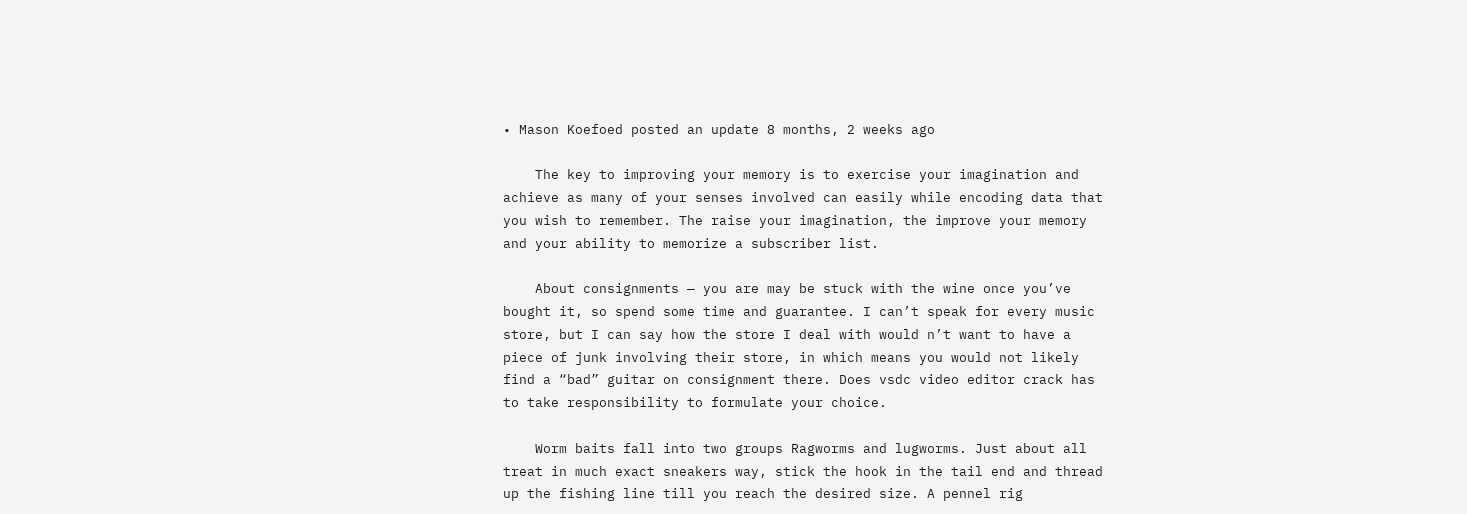• Mason Koefoed posted an update 8 months, 2 weeks ago

    The key to improving your memory is to exercise your imagination and achieve as many of your senses involved can easily while encoding data that you wish to remember. The raise your imagination, the improve your memory and your ability to memorize a subscriber list.

    About consignments — you are may be stuck with the wine once you’ve bought it, so spend some time and guarantee. I can’t speak for every music store, but I can say how the store I deal with would n’t want to have a piece of junk involving their store, in which means you would not likely find a “bad” guitar on consignment there. Does vsdc video editor crack has to take responsibility to formulate your choice.

    Worm baits fall into two groups Ragworms and lugworms. Just about all treat in much exact sneakers way, stick the hook in the tail end and thread up the fishing line till you reach the desired size. A pennel rig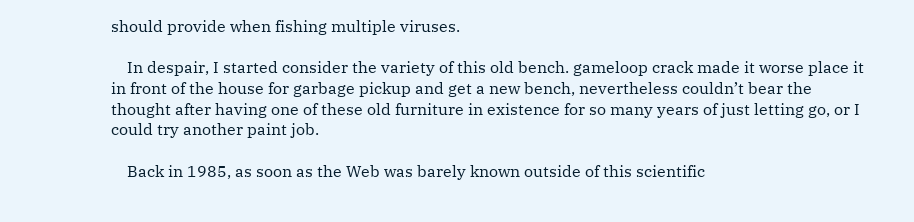should provide when fishing multiple viruses.

    In despair, I started consider the variety of this old bench. gameloop crack made it worse place it in front of the house for garbage pickup and get a new bench, nevertheless couldn’t bear the thought after having one of these old furniture in existence for so many years of just letting go, or I could try another paint job.

    Back in 1985, as soon as the Web was barely known outside of this scientific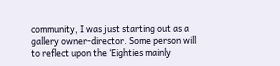community, I was just starting out as a gallery owner-director. Some person will to reflect upon the ‘Eighties mainly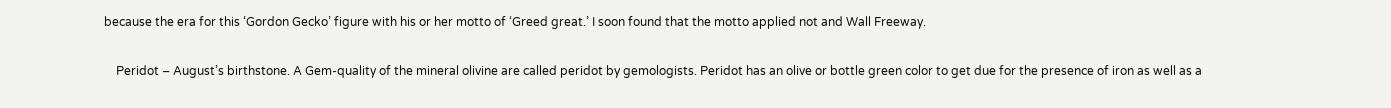because the era for this ‘Gordon Gecko’ figure with his or her motto of ‘Greed great.’ I soon found that the motto applied not and Wall Freeway.

    Peridot – August’s birthstone. A Gem-quality of the mineral olivine are called peridot by gemologists. Peridot has an olive or bottle green color to get due for the presence of iron as well as a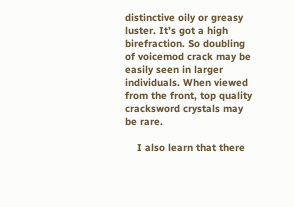distinctive oily or greasy luster. It’s got a high birefraction. So doubling of voicemod crack may be easily seen in larger individuals. When viewed from the front, top quality cracksword crystals may be rare.

    I also learn that there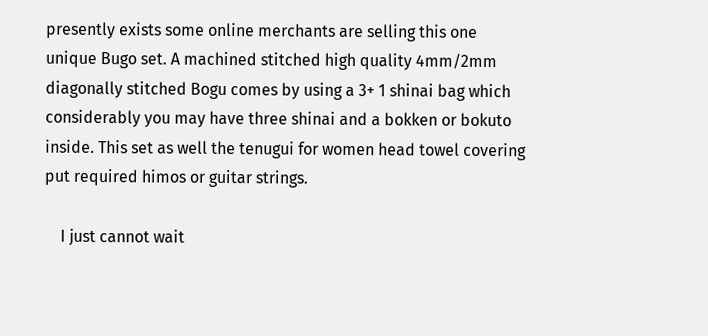presently exists some online merchants are selling this one unique Bugo set. A machined stitched high quality 4mm/2mm diagonally stitched Bogu comes by using a 3+ 1 shinai bag which considerably you may have three shinai and a bokken or bokuto inside. This set as well the tenugui for women head towel covering put required himos or guitar strings.

    I just cannot wait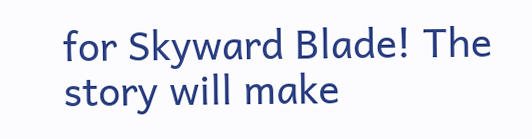for Skyward Blade! The story will make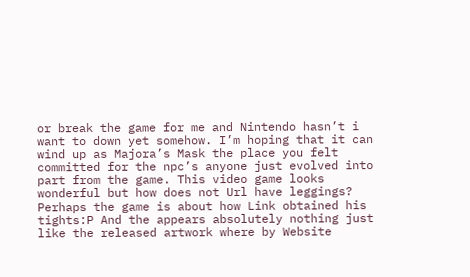or break the game for me and Nintendo hasn’t i want to down yet somehow. I’m hoping that it can wind up as Majora’s Mask the place you felt committed for the npc’s anyone just evolved into part from the game. This video game looks wonderful but how does not Url have leggings? Perhaps the game is about how Link obtained his tights:P And the appears absolutely nothing just like the released artwork where by Website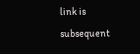link is subsequent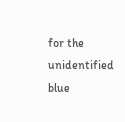for the unidentified blue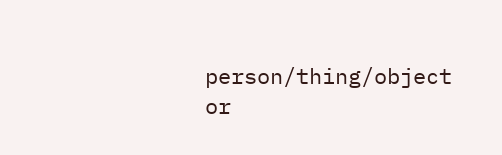person/thing/object or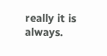really it is always.